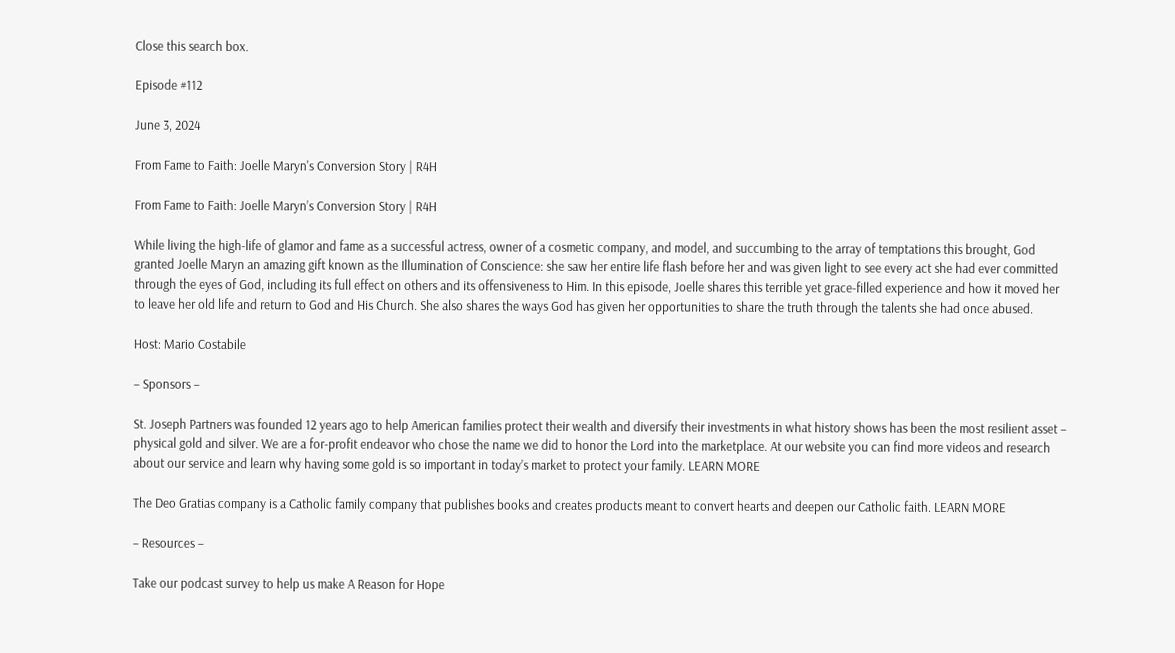Close this search box.

Episode #112

June 3, 2024

From Fame to Faith: Joelle Maryn's Conversion Story | R4H

From Fame to Faith: Joelle Maryn’s Conversion Story | R4H

While living the high-life of glamor and fame as a successful actress, owner of a cosmetic company, and model, and succumbing to the array of temptations this brought, God granted Joelle Maryn an amazing gift known as the Illumination of Conscience: she saw her entire life flash before her and was given light to see every act she had ever committed through the eyes of God, including its full effect on others and its offensiveness to Him. In this episode, Joelle shares this terrible yet grace-filled experience and how it moved her to leave her old life and return to God and His Church. She also shares the ways God has given her opportunities to share the truth through the talents she had once abused.

Host: Mario Costabile

– Sponsors –

St. Joseph Partners was founded 12 years ago to help American families protect their wealth and diversify their investments in what history shows has been the most resilient asset – physical gold and silver. We are a for-profit endeavor who chose the name we did to honor the Lord into the marketplace. At our website you can find more videos and research about our service and learn why having some gold is so important in today’s market to protect your family. LEARN MORE

The Deo Gratias company is a Catholic family company that publishes books and creates products meant to convert hearts and deepen our Catholic faith. LEARN MORE

– Resources –

Take our podcast survey to help us make A Reason for Hope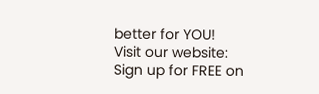better for YOU!
Visit our website:
Sign up for FREE on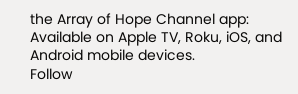the Array of Hope Channel app:
Available on Apple TV, Roku, iOS, and Android mobile devices.
Follow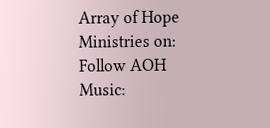Array of Hope Ministries on:
Follow AOH Music: